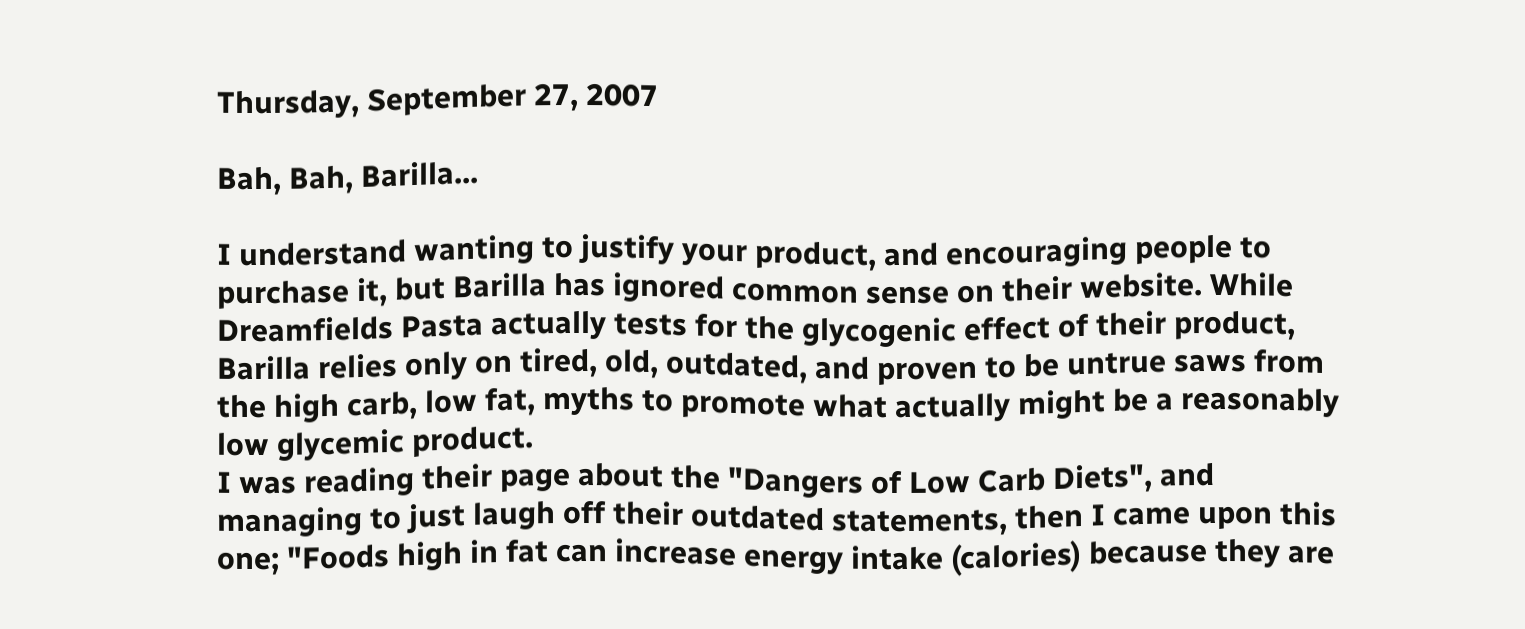Thursday, September 27, 2007

Bah, Bah, Barilla...

I understand wanting to justify your product, and encouraging people to purchase it, but Barilla has ignored common sense on their website. While Dreamfields Pasta actually tests for the glycogenic effect of their product, Barilla relies only on tired, old, outdated, and proven to be untrue saws from the high carb, low fat, myths to promote what actually might be a reasonably low glycemic product.
I was reading their page about the "Dangers of Low Carb Diets", and managing to just laugh off their outdated statements, then I came upon this one; "Foods high in fat can increase energy intake (calories) because they are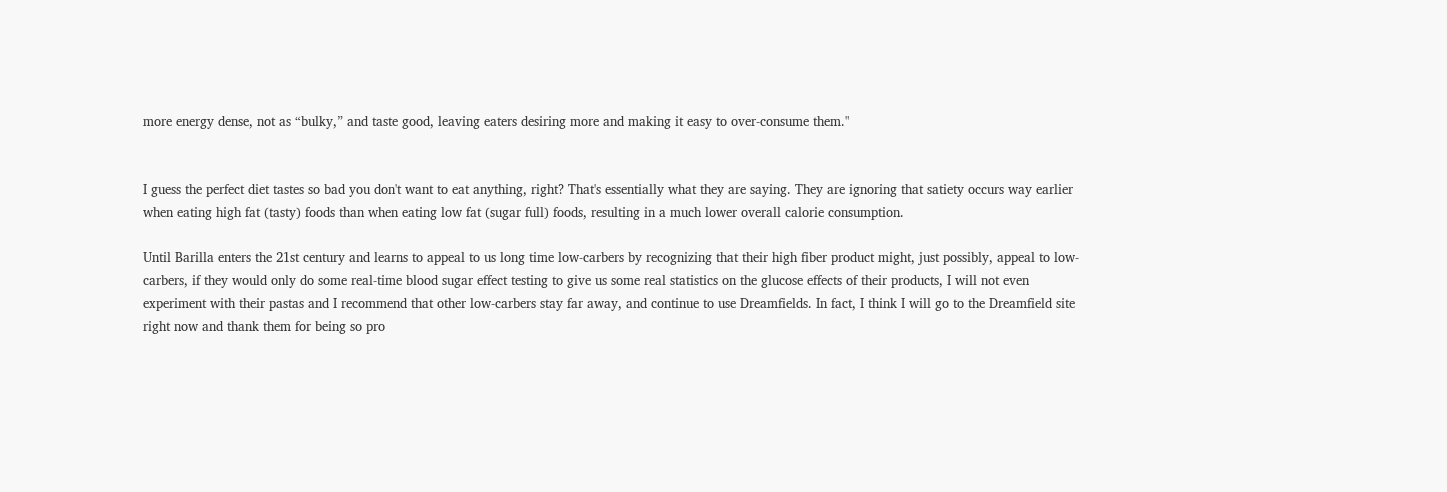more energy dense, not as “bulky,” and taste good, leaving eaters desiring more and making it easy to over-consume them."


I guess the perfect diet tastes so bad you don't want to eat anything, right? That's essentially what they are saying. They are ignoring that satiety occurs way earlier when eating high fat (tasty) foods than when eating low fat (sugar full) foods, resulting in a much lower overall calorie consumption.

Until Barilla enters the 21st century and learns to appeal to us long time low-carbers by recognizing that their high fiber product might, just possibly, appeal to low-carbers, if they would only do some real-time blood sugar effect testing to give us some real statistics on the glucose effects of their products, I will not even experiment with their pastas and I recommend that other low-carbers stay far away, and continue to use Dreamfields. In fact, I think I will go to the Dreamfield site right now and thank them for being so pro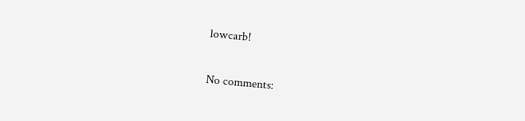lowcarb!


No comments: